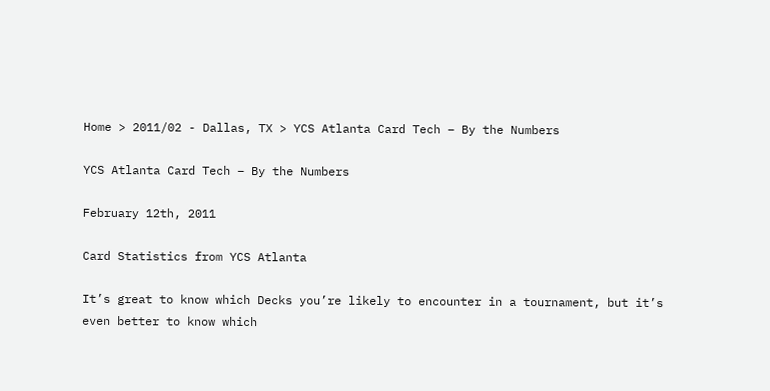Home > 2011/02 - Dallas, TX > YCS Atlanta Card Tech – By the Numbers

YCS Atlanta Card Tech – By the Numbers

February 12th, 2011

Card Statistics from YCS Atlanta

It’s great to know which Decks you’re likely to encounter in a tournament, but it’s even better to know which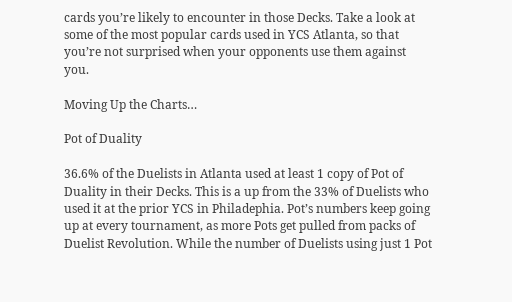cards you’re likely to encounter in those Decks. Take a look at some of the most popular cards used in YCS Atlanta, so that you’re not surprised when your opponents use them against you.

Moving Up the Charts…

Pot of Duality

36.6% of the Duelists in Atlanta used at least 1 copy of Pot of Duality in their Decks. This is a up from the 33% of Duelists who used it at the prior YCS in Philadephia. Pot’s numbers keep going up at every tournament, as more Pots get pulled from packs of Duelist Revolution. While the number of Duelists using just 1 Pot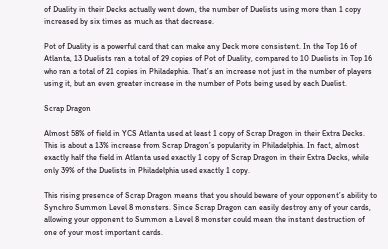of Duality in their Decks actually went down, the number of Duelists using more than 1 copy increased by six times as much as that decrease.

Pot of Duality is a powerful card that can make any Deck more consistent. In the Top 16 of Atlanta, 13 Duelists ran a total of 29 copies of Pot of Duality, compared to 10 Duelists in Top 16 who ran a total of 21 copies in Philadephia. That’s an increase not just in the number of players using it, but an even greater increase in the number of Pots being used by each Duelist.

Scrap Dragon

Almost 58% of field in YCS Atlanta used at least 1 copy of Scrap Dragon in their Extra Decks. This is about a 13% increase from Scrap Dragon’s popularity in Philadelphia. In fact, almost exactly half the field in Atlanta used exactly 1 copy of Scrap Dragon in their Extra Decks, while only 39% of the Duelists in Philadelphia used exactly 1 copy.

This rising presence of Scrap Dragon means that you should beware of your opponent’s ability to Synchro Summon Level 8 monsters. Since Scrap Dragon can easily destroy any of your cards, allowing your opponent to Summon a Level 8 monster could mean the instant destruction of one of your most important cards.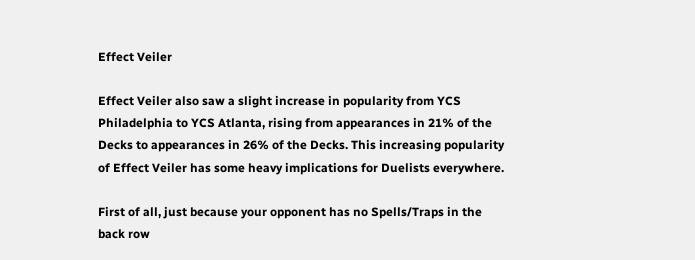Effect Veiler

Effect Veiler also saw a slight increase in popularity from YCS Philadelphia to YCS Atlanta, rising from appearances in 21% of the Decks to appearances in 26% of the Decks. This increasing popularity of Effect Veiler has some heavy implications for Duelists everywhere.

First of all, just because your opponent has no Spells/Traps in the back row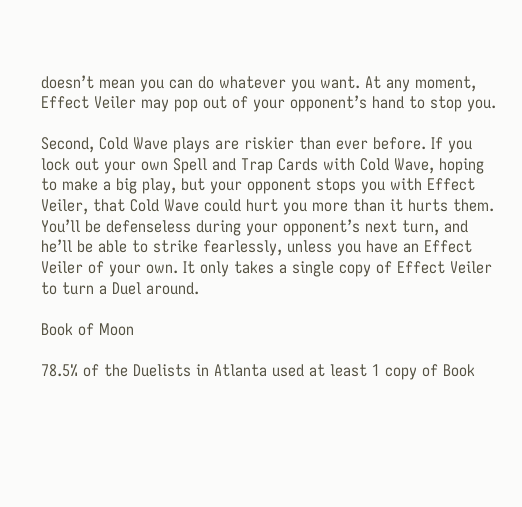doesn’t mean you can do whatever you want. At any moment, Effect Veiler may pop out of your opponent’s hand to stop you.

Second, Cold Wave plays are riskier than ever before. If you lock out your own Spell and Trap Cards with Cold Wave, hoping to make a big play, but your opponent stops you with Effect Veiler, that Cold Wave could hurt you more than it hurts them. You’ll be defenseless during your opponent’s next turn, and he’ll be able to strike fearlessly, unless you have an Effect Veiler of your own. It only takes a single copy of Effect Veiler to turn a Duel around.

Book of Moon

78.5% of the Duelists in Atlanta used at least 1 copy of Book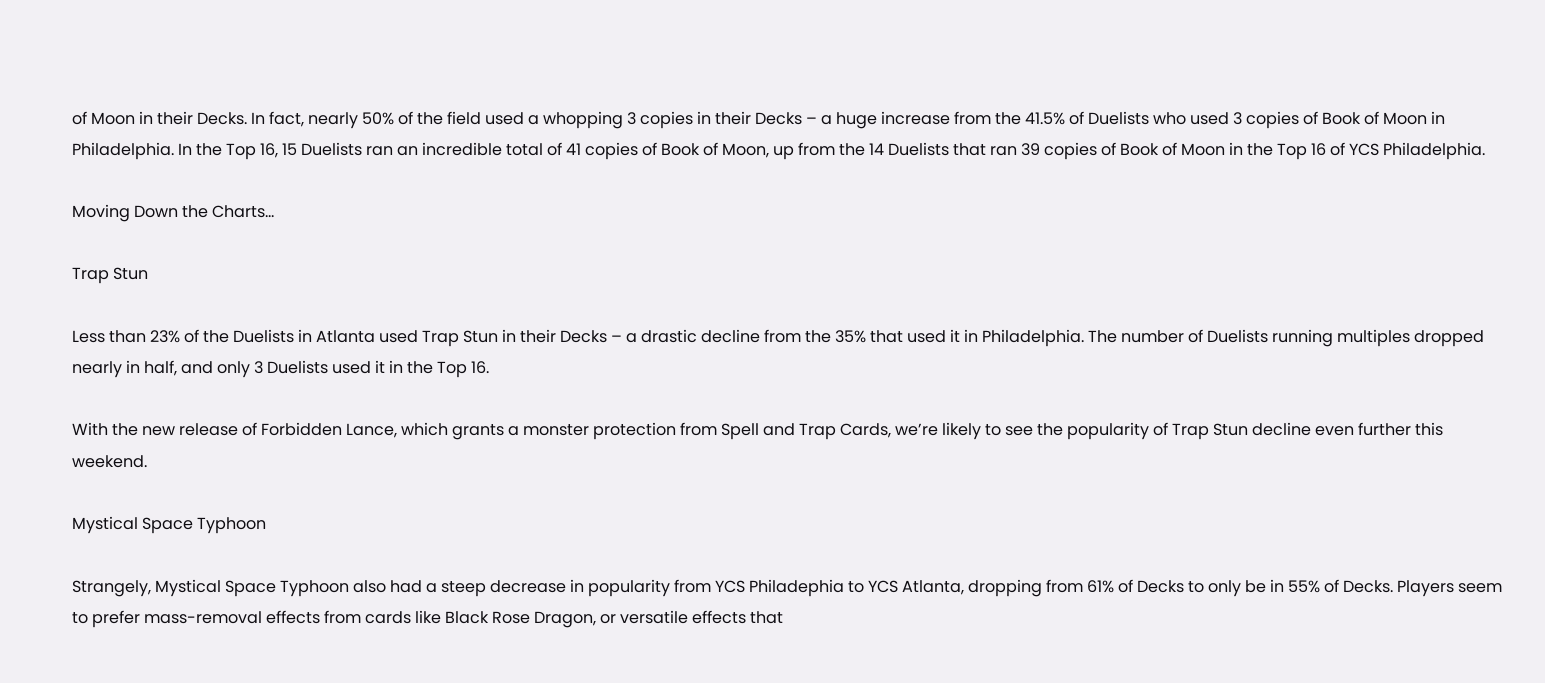of Moon in their Decks. In fact, nearly 50% of the field used a whopping 3 copies in their Decks – a huge increase from the 41.5% of Duelists who used 3 copies of Book of Moon in Philadelphia. In the Top 16, 15 Duelists ran an incredible total of 41 copies of Book of Moon, up from the 14 Duelists that ran 39 copies of Book of Moon in the Top 16 of YCS Philadelphia.

Moving Down the Charts…

Trap Stun

Less than 23% of the Duelists in Atlanta used Trap Stun in their Decks – a drastic decline from the 35% that used it in Philadelphia. The number of Duelists running multiples dropped nearly in half, and only 3 Duelists used it in the Top 16.

With the new release of Forbidden Lance, which grants a monster protection from Spell and Trap Cards, we’re likely to see the popularity of Trap Stun decline even further this weekend.

Mystical Space Typhoon

Strangely, Mystical Space Typhoon also had a steep decrease in popularity from YCS Philadephia to YCS Atlanta, dropping from 61% of Decks to only be in 55% of Decks. Players seem to prefer mass-removal effects from cards like Black Rose Dragon, or versatile effects that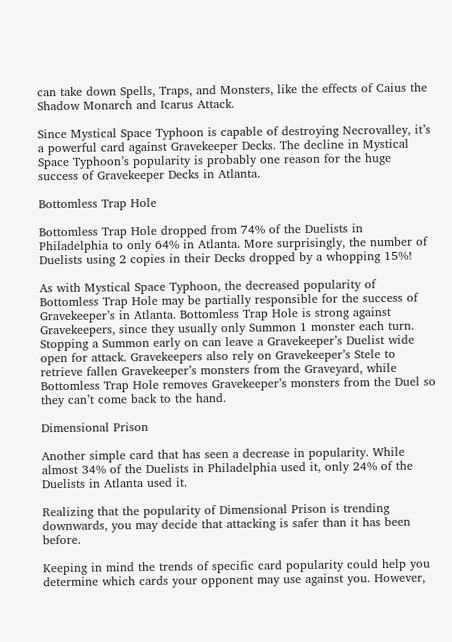can take down Spells, Traps, and Monsters, like the effects of Caius the Shadow Monarch and Icarus Attack.

Since Mystical Space Typhoon is capable of destroying Necrovalley, it’s a powerful card against Gravekeeper Decks. The decline in Mystical Space Typhoon’s popularity is probably one reason for the huge success of Gravekeeper Decks in Atlanta.

Bottomless Trap Hole

Bottomless Trap Hole dropped from 74% of the Duelists in Philadelphia to only 64% in Atlanta. More surprisingly, the number of Duelists using 2 copies in their Decks dropped by a whopping 15%!

As with Mystical Space Typhoon, the decreased popularity of Bottomless Trap Hole may be partially responsible for the success of Gravekeeper’s in Atlanta. Bottomless Trap Hole is strong against Gravekeepers, since they usually only Summon 1 monster each turn. Stopping a Summon early on can leave a Gravekeeper’s Duelist wide open for attack. Gravekeepers also rely on Gravekeeper’s Stele to retrieve fallen Gravekeeper’s monsters from the Graveyard, while Bottomless Trap Hole removes Gravekeeper’s monsters from the Duel so they can’t come back to the hand.

Dimensional Prison

Another simple card that has seen a decrease in popularity. While almost 34% of the Duelists in Philadelphia used it, only 24% of the Duelists in Atlanta used it.

Realizing that the popularity of Dimensional Prison is trending downwards, you may decide that attacking is safer than it has been before.

Keeping in mind the trends of specific card popularity could help you determine which cards your opponent may use against you. However,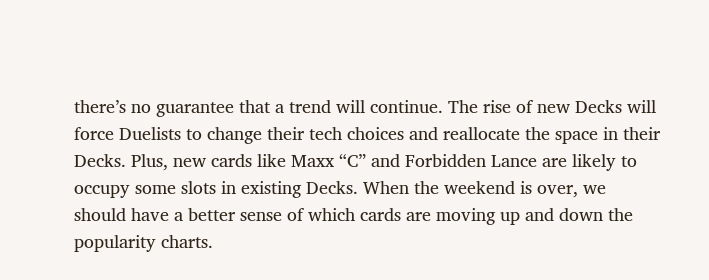there’s no guarantee that a trend will continue. The rise of new Decks will force Duelists to change their tech choices and reallocate the space in their Decks. Plus, new cards like Maxx “C” and Forbidden Lance are likely to occupy some slots in existing Decks. When the weekend is over, we should have a better sense of which cards are moving up and down the popularity charts.